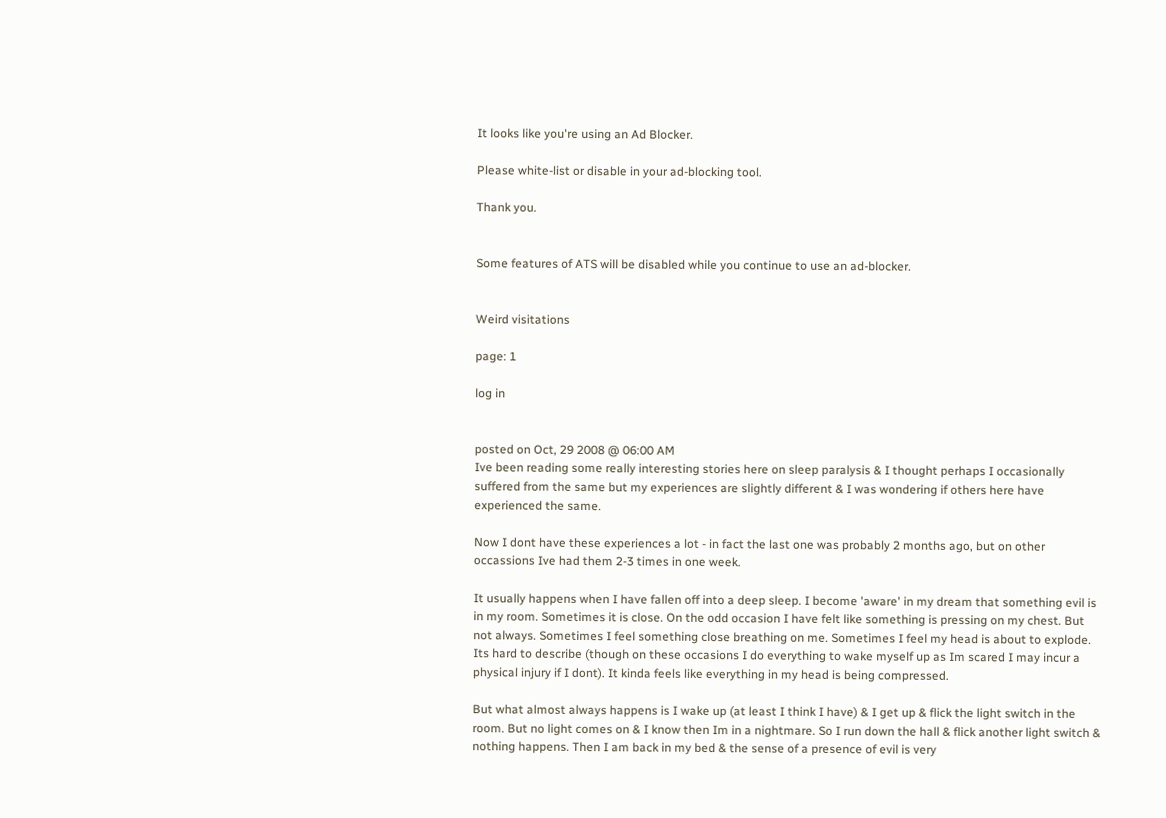It looks like you're using an Ad Blocker.

Please white-list or disable in your ad-blocking tool.

Thank you.


Some features of ATS will be disabled while you continue to use an ad-blocker.


Weird visitations

page: 1

log in


posted on Oct, 29 2008 @ 06:00 AM
Ive been reading some really interesting stories here on sleep paralysis & I thought perhaps I occasionally suffered from the same but my experiences are slightly different & I was wondering if others here have experienced the same.

Now I dont have these experiences a lot - in fact the last one was probably 2 months ago, but on other occassions Ive had them 2-3 times in one week.

It usually happens when I have fallen off into a deep sleep. I become 'aware' in my dream that something evil is in my room. Sometimes it is close. On the odd occasion I have felt like something is pressing on my chest. But not always. Sometimes I feel something close breathing on me. Sometimes I feel my head is about to explode. Its hard to describe (though on these occasions I do everything to wake myself up as Im scared I may incur a physical injury if I dont). It kinda feels like everything in my head is being compressed.

But what almost always happens is I wake up (at least I think I have) & I get up & flick the light switch in the room. But no light comes on & I know then Im in a nightmare. So I run down the hall & flick another light switch & nothing happens. Then I am back in my bed & the sense of a presence of evil is very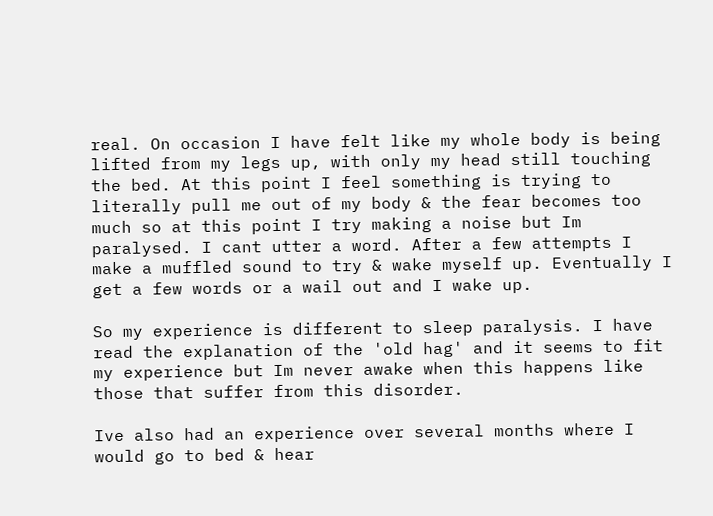real. On occasion I have felt like my whole body is being lifted from my legs up, with only my head still touching the bed. At this point I feel something is trying to literally pull me out of my body & the fear becomes too much so at this point I try making a noise but Im paralysed. I cant utter a word. After a few attempts I make a muffled sound to try & wake myself up. Eventually I get a few words or a wail out and I wake up.

So my experience is different to sleep paralysis. I have read the explanation of the 'old hag' and it seems to fit my experience but Im never awake when this happens like those that suffer from this disorder.

Ive also had an experience over several months where I would go to bed & hear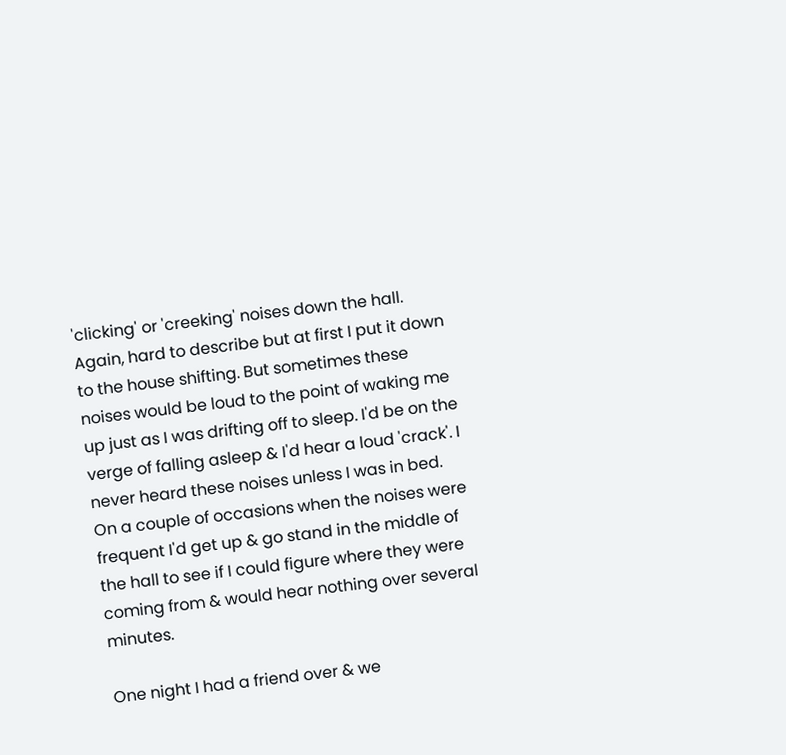'clicking' or 'creeking' noises down the hall. Again, hard to describe but at first I put it down to the house shifting. But sometimes these noises would be loud to the point of waking me up just as I was drifting off to sleep. I'd be on the verge of falling asleep & I'd hear a loud 'crack'. I never heard these noises unless I was in bed. On a couple of occasions when the noises were frequent I'd get up & go stand in the middle of the hall to see if I could figure where they were coming from & would hear nothing over several minutes.

One night I had a friend over & we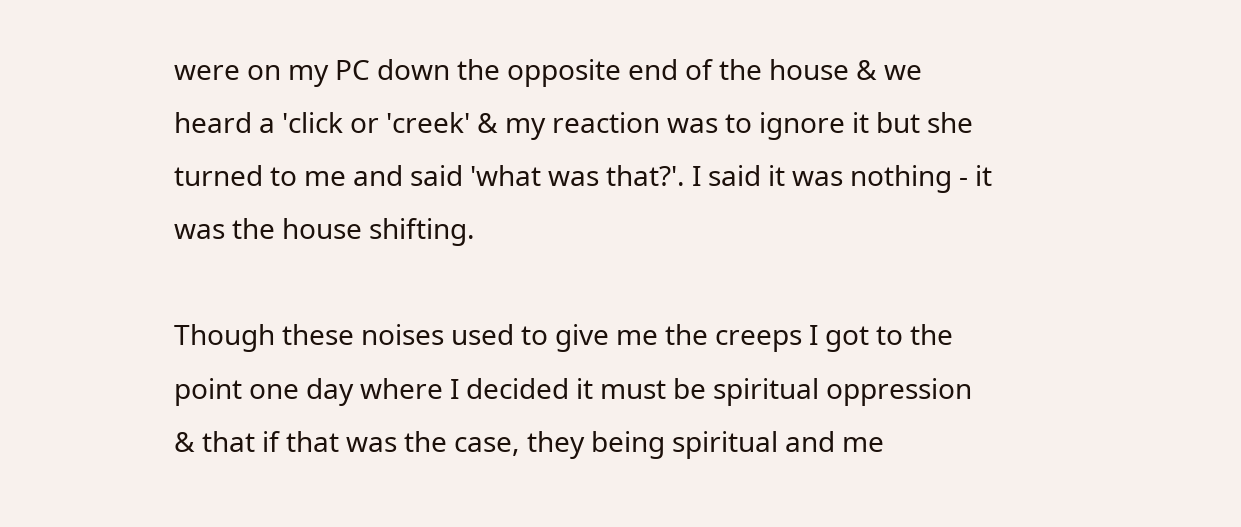were on my PC down the opposite end of the house & we heard a 'click or 'creek' & my reaction was to ignore it but she turned to me and said 'what was that?'. I said it was nothing - it was the house shifting.

Though these noises used to give me the creeps I got to the point one day where I decided it must be spiritual oppression & that if that was the case, they being spiritual and me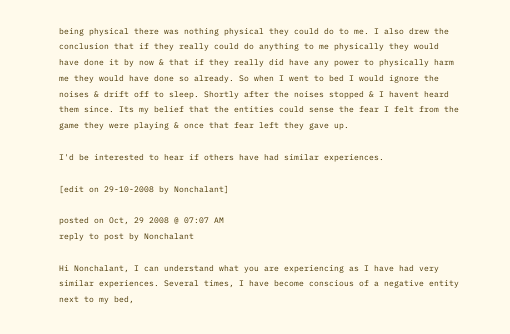being physical there was nothing physical they could do to me. I also drew the conclusion that if they really could do anything to me physically they would have done it by now & that if they really did have any power to physically harm me they would have done so already. So when I went to bed I would ignore the noises & drift off to sleep. Shortly after the noises stopped & I havent heard them since. Its my belief that the entities could sense the fear I felt from the game they were playing & once that fear left they gave up.

I'd be interested to hear if others have had similar experiences.

[edit on 29-10-2008 by Nonchalant]

posted on Oct, 29 2008 @ 07:07 AM
reply to post by Nonchalant

Hi Nonchalant, I can understand what you are experiencing as I have had very similar experiences. Several times, I have become conscious of a negative entity next to my bed,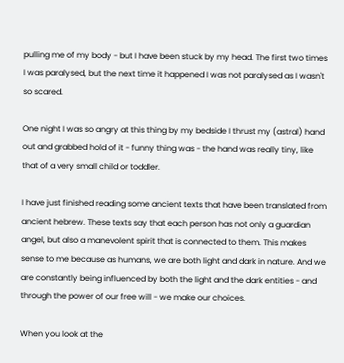pulling me of my body - but I have been stuck by my head. The first two times I was paralysed, but the next time it happened I was not paralysed as I wasn't so scared.

One night I was so angry at this thing by my bedside I thrust my (astral) hand out and grabbed hold of it - funny thing was - the hand was really tiny, like that of a very small child or toddler.

I have just finished reading some ancient texts that have been translated from ancient hebrew. These texts say that each person has not only a guardian angel, but also a manevolent spirit that is connected to them. This makes sense to me because as humans, we are both light and dark in nature. And we are constantly being influenced by both the light and the dark entities - and through the power of our free will - we make our choices.

When you look at the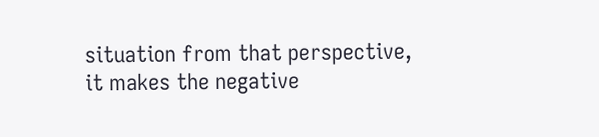situation from that perspective, it makes the negative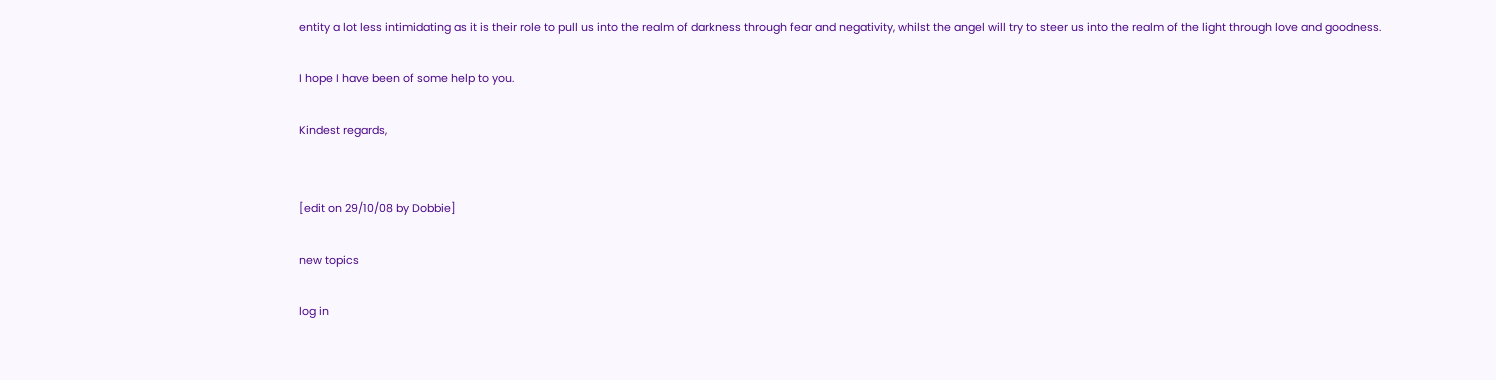entity a lot less intimidating as it is their role to pull us into the realm of darkness through fear and negativity, whilst the angel will try to steer us into the realm of the light through love and goodness.

I hope I have been of some help to you.

Kindest regards,


[edit on 29/10/08 by Dobbie]

new topics

log in